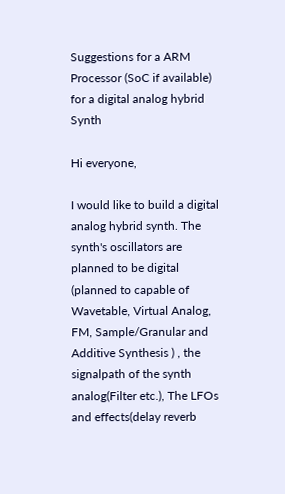Suggestions for a ARM Processor (SoC if available) for a digital analog hybrid Synth

Hi everyone,

I would like to build a digital analog hybrid synth. The synth's oscillators are planned to be digital (planned to capable of Wavetable, Virtual Analog, FM, Sample/Granular and Additive Synthesis ) , the signalpath of the synth analog(Filter etc.), The LFOs and effects(delay reverb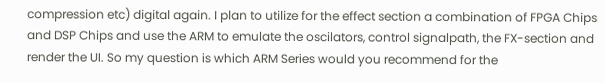compression etc) digital again. I plan to utilize for the effect section a combination of FPGA Chips and DSP Chips and use the ARM to emulate the oscilators, control signalpath, the FX-section and render the UI. So my question is which ARM Series would you recommend for the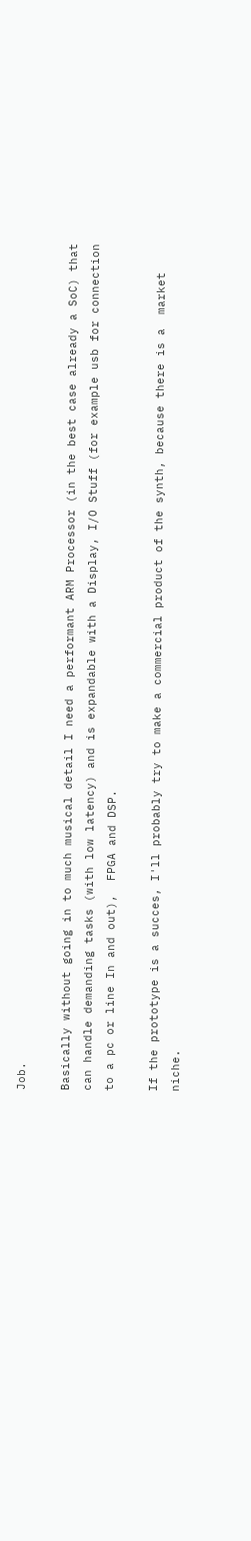Job.

Basically without going in to much musical detail I need a performant ARM Processor (in the best case already a SoC) that can handle demanding tasks (with low latency) and is expandable with a Display, I/O Stuff (for example usb for connection to a pc or line In and out),  FPGA and DSP.

If the prototype is a succes, I'll probably try to make a commercial product of the synth, because there is a  market niche.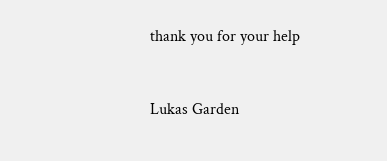thank you for your help


Lukas Garden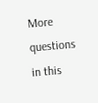More questions in this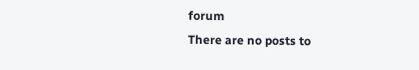forum
There are no posts to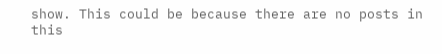show. This could be because there are no posts in this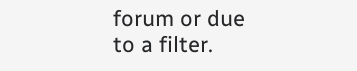forum or due to a filter.